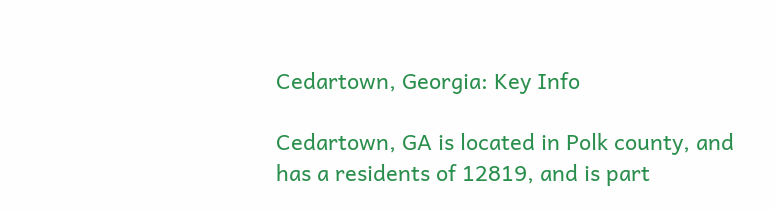Cedartown, Georgia: Key Info

Cedartown, GA is located in Polk county, and has a residents of 12819, and is part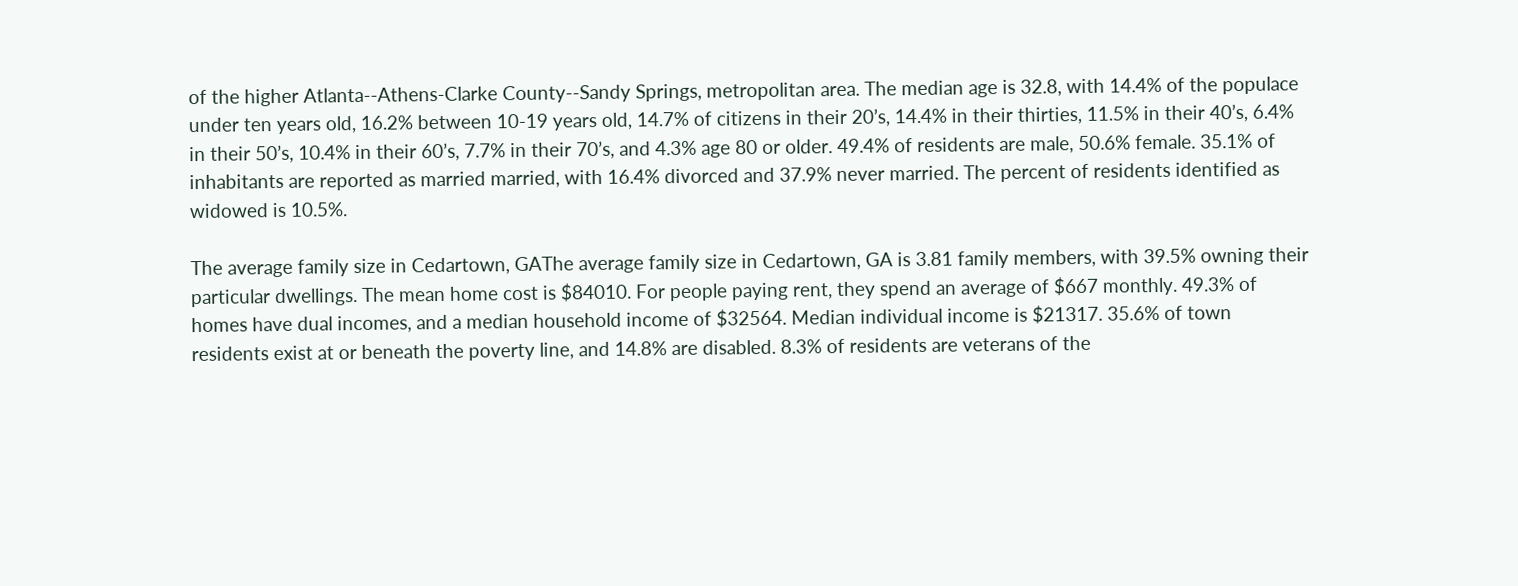of the higher Atlanta--Athens-Clarke County--Sandy Springs, metropolitan area. The median age is 32.8, with 14.4% of the populace under ten years old, 16.2% between 10-19 years old, 14.7% of citizens in their 20’s, 14.4% in their thirties, 11.5% in their 40’s, 6.4% in their 50’s, 10.4% in their 60’s, 7.7% in their 70’s, and 4.3% age 80 or older. 49.4% of residents are male, 50.6% female. 35.1% of inhabitants are reported as married married, with 16.4% divorced and 37.9% never married. The percent of residents identified as widowed is 10.5%.

The average family size in Cedartown, GAThe average family size in Cedartown, GA is 3.81 family members, with 39.5% owning their particular dwellings. The mean home cost is $84010. For people paying rent, they spend an average of $667 monthly. 49.3% of homes have dual incomes, and a median household income of $32564. Median individual income is $21317. 35.6% of town residents exist at or beneath the poverty line, and 14.8% are disabled. 8.3% of residents are veterans of the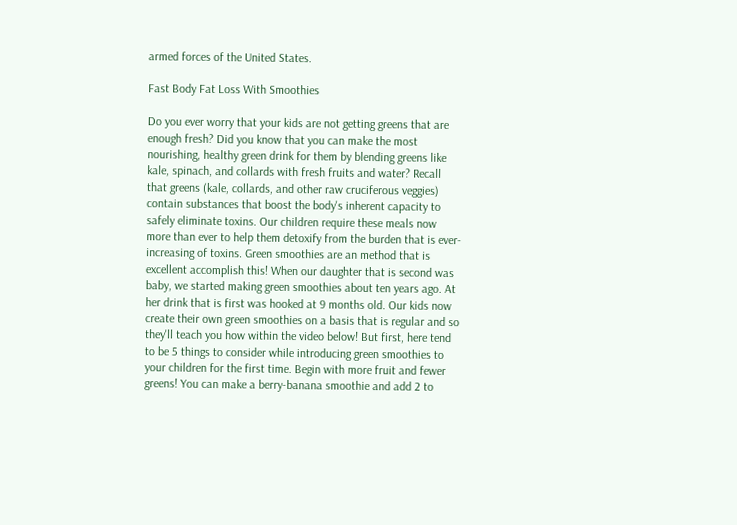armed forces of the United States.

Fast Body Fat Loss With Smoothies

Do you ever worry that your kids are not getting greens that are enough fresh? Did you know that you can make the most nourishing, healthy green drink for them by blending greens like kale, spinach, and collards with fresh fruits and water? Recall that greens (kale, collards, and other raw cruciferous veggies) contain substances that boost the body's inherent capacity to safely eliminate toxins. Our children require these meals now more than ever to help them detoxify from the burden that is ever-increasing of toxins. Green smoothies are an method that is excellent accomplish this! When our daughter that is second was baby, we started making green smoothies about ten years ago. At her drink that is first was hooked at 9 months old. Our kids now create their own green smoothies on a basis that is regular and so they'll teach you how within the video below! But first, here tend to be 5 things to consider while introducing green smoothies to your children for the first time. Begin with more fruit and fewer greens! You can make a berry-banana smoothie and add 2 to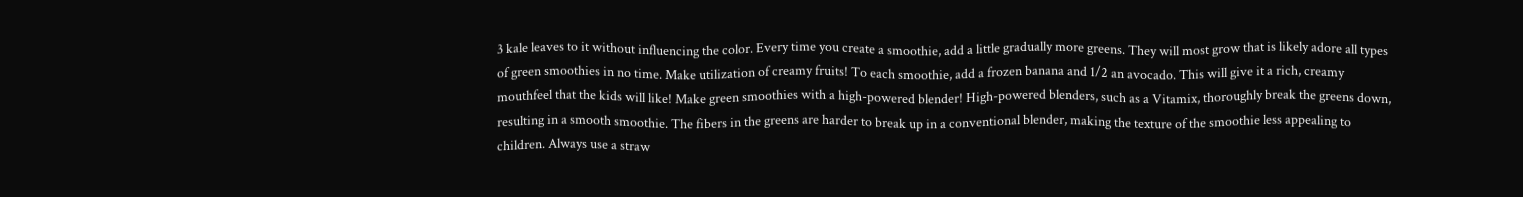3 kale leaves to it without influencing the color. Every time you create a smoothie, add a little gradually more greens. They will most grow that is likely adore all types of green smoothies in no time. Make utilization of creamy fruits! To each smoothie, add a frozen banana and 1/2 an avocado. This will give it a rich, creamy mouthfeel that the kids will like! Make green smoothies with a high-powered blender! High-powered blenders, such as a Vitamix, thoroughly break the greens down, resulting in a smooth smoothie. The fibers in the greens are harder to break up in a conventional blender, making the texture of the smoothie less appealing to children. Always use a straw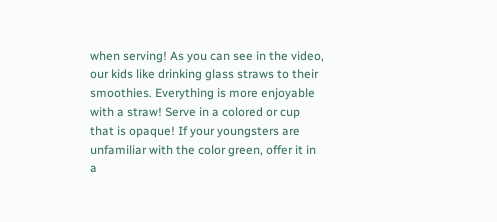when serving! As you can see in the video, our kids like drinking glass straws to their smoothies. Everything is more enjoyable with a straw! Serve in a colored or cup that is opaque! If your youngsters are unfamiliar with the color green, offer it in a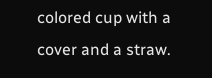colored cup with a cover and a straw.